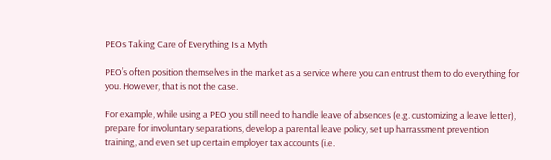PEOs Taking Care of Everything Is a Myth

PEO’s often position themselves in the market as a service where you can entrust them to do everything for you. However, that is not the case.

For example, while using a PEO you still need to handle leave of absences (e.g. customizing a leave letter), prepare for involuntary separations, develop a parental leave policy, set up harrassment prevention training, and even set up certain employer tax accounts (i.e.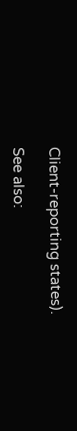Client-reporting states).

See also: